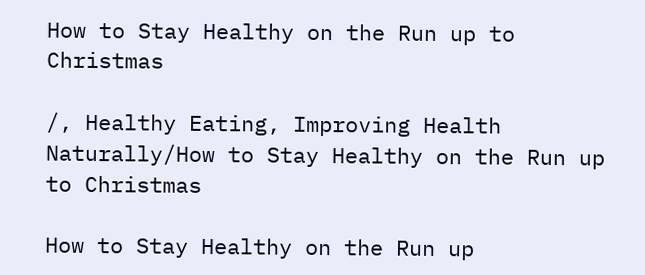How to Stay Healthy on the Run up to Christmas

/, Healthy Eating, Improving Health Naturally/How to Stay Healthy on the Run up to Christmas

How to Stay Healthy on the Run up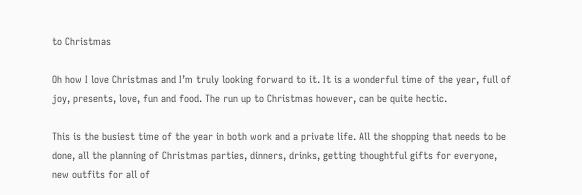to Christmas

Oh how I love Christmas and I’m truly looking forward to it. It is a wonderful time of the year, full of joy, presents, love, fun and food. The run up to Christmas however, can be quite hectic.

This is the busiest time of the year in both work and a private life. All the shopping that needs to be done, all the planning of Christmas parties, dinners, drinks, getting thoughtful gifts for everyone, new outfits for all of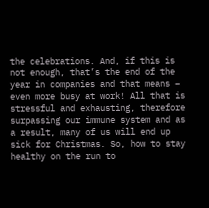the celebrations. And, if this is not enough, that’s the end of the year in companies and that means – even more busy at work! All that is stressful and exhausting, therefore surpassing our immune system and as a result, many of us will end up sick for Christmas. So, how to stay healthy on the run to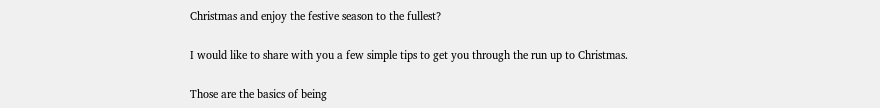Christmas and enjoy the festive season to the fullest?

I would like to share with you a few simple tips to get you through the run up to Christmas.

Those are the basics of being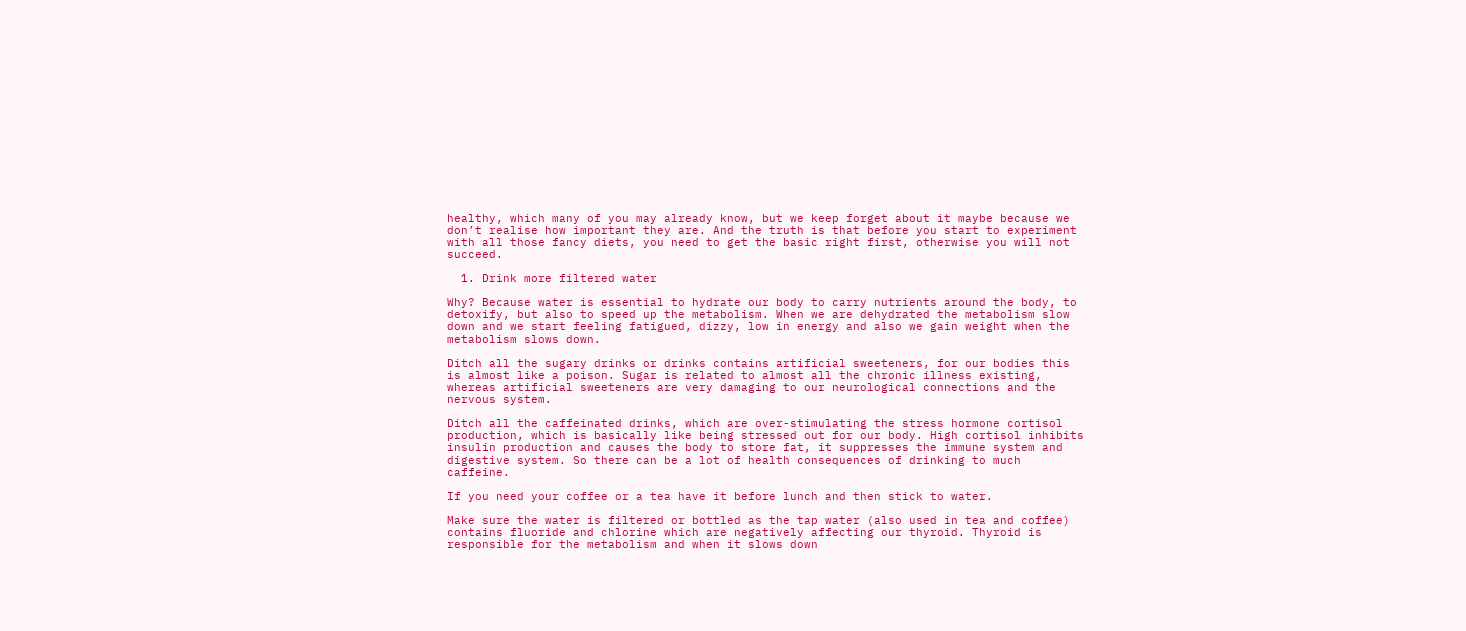healthy, which many of you may already know, but we keep forget about it maybe because we don’t realise how important they are. And the truth is that before you start to experiment with all those fancy diets, you need to get the basic right first, otherwise you will not succeed.

  1. Drink more filtered water

Why? Because water is essential to hydrate our body to carry nutrients around the body, to detoxify, but also to speed up the metabolism. When we are dehydrated the metabolism slow down and we start feeling fatigued, dizzy, low in energy and also we gain weight when the metabolism slows down.

Ditch all the sugary drinks or drinks contains artificial sweeteners, for our bodies this is almost like a poison. Sugar is related to almost all the chronic illness existing, whereas artificial sweeteners are very damaging to our neurological connections and the nervous system.

Ditch all the caffeinated drinks, which are over-stimulating the stress hormone cortisol production, which is basically like being stressed out for our body. High cortisol inhibits insulin production and causes the body to store fat, it suppresses the immune system and digestive system. So there can be a lot of health consequences of drinking to much caffeine.

If you need your coffee or a tea have it before lunch and then stick to water.

Make sure the water is filtered or bottled as the tap water (also used in tea and coffee) contains fluoride and chlorine which are negatively affecting our thyroid. Thyroid is responsible for the metabolism and when it slows down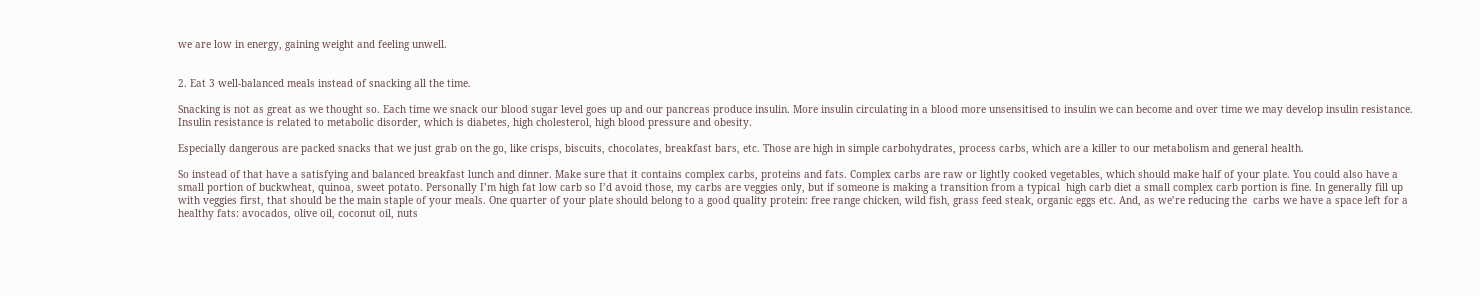we are low in energy, gaining weight and feeling unwell.


2. Eat 3 well-balanced meals instead of snacking all the time.

Snacking is not as great as we thought so. Each time we snack our blood sugar level goes up and our pancreas produce insulin. More insulin circulating in a blood more unsensitised to insulin we can become and over time we may develop insulin resistance. Insulin resistance is related to metabolic disorder, which is diabetes, high cholesterol, high blood pressure and obesity.

Especially dangerous are packed snacks that we just grab on the go, like crisps, biscuits, chocolates, breakfast bars, etc. Those are high in simple carbohydrates, process carbs, which are a killer to our metabolism and general health.

So instead of that have a satisfying and balanced breakfast lunch and dinner. Make sure that it contains complex carbs, proteins and fats. Complex carbs are raw or lightly cooked vegetables, which should make half of your plate. You could also have a small portion of buckwheat, quinoa, sweet potato. Personally I’m high fat low carb so I’d avoid those, my carbs are veggies only, but if someone is making a transition from a typical  high carb diet a small complex carb portion is fine. In generally fill up with veggies first, that should be the main staple of your meals. One quarter of your plate should belong to a good quality protein: free range chicken, wild fish, grass feed steak, organic eggs etc. And, as we’re reducing the  carbs we have a space left for a healthy fats: avocados, olive oil, coconut oil, nuts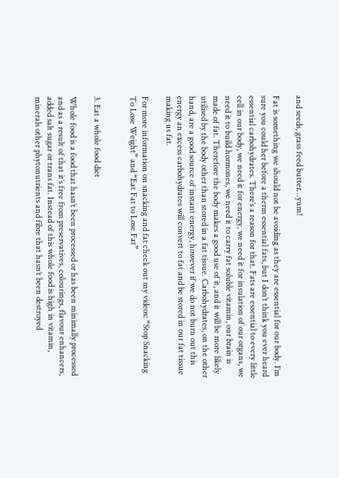and seeds, grass feed butter…yum!

Fat is something we should not be avoiding as they are essential for our body. I’m sure you could her before a therm essential fats, but I don’t think you ever heard essential carbohydrates. There’s a reason for that. Fats are essential to every little cell in our body, we need it for energy, we need it for insulation of our organs, we need it to build hormones, we need it to carry fat soluble vitamin, our brain is made of fat. Therefore the body makes a good use of it, and it will be more likely utilised by the body other than stored in a fat tissue. Carbohydrates, on the other hand, are a good source of instant energy, however if we do not burn out this energy an excess carbohydrates will convert to fat and be stored in our fat tissue making us fat.

For more information on snacking and fat check out my videos: “Stop Snacking To Lose Weight” and “Eat Fat to Lose Fat”


3. Eat a whole food diet

Whole food is a food that hasn’t been processed or has been minimally processed and as a result of that it’s free from preservatives, colourings, flavour enhancers, added salt sugar or trans fat. Instead of this whole food is high in vitamin, minerals other phytonutrients and fibre that hasn’t been destroyed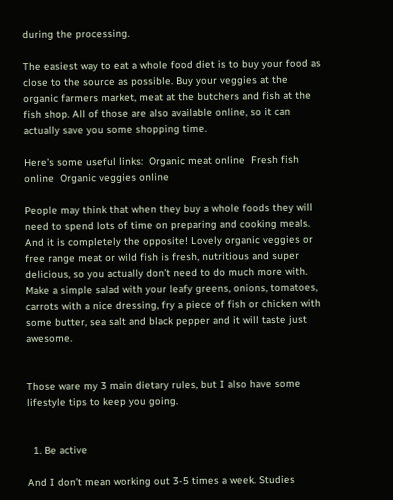during the processing.

The easiest way to eat a whole food diet is to buy your food as close to the source as possible. Buy your veggies at the organic farmers market, meat at the butchers and fish at the fish shop. All of those are also available online, so it can actually save you some shopping time.

Here’s some useful links:  Organic meat online  Fresh fish online  Organic veggies online

People may think that when they buy a whole foods they will need to spend lots of time on preparing and cooking meals. And it is completely the opposite! Lovely organic veggies or free range meat or wild fish is fresh, nutritious and super delicious, so you actually don’t need to do much more with. Make a simple salad with your leafy greens, onions, tomatoes, carrots with a nice dressing, fry a piece of fish or chicken with some butter, sea salt and black pepper and it will taste just awesome.


Those ware my 3 main dietary rules, but I also have some lifestyle tips to keep you going.


  1. Be active

And I don’t mean working out 3-5 times a week. Studies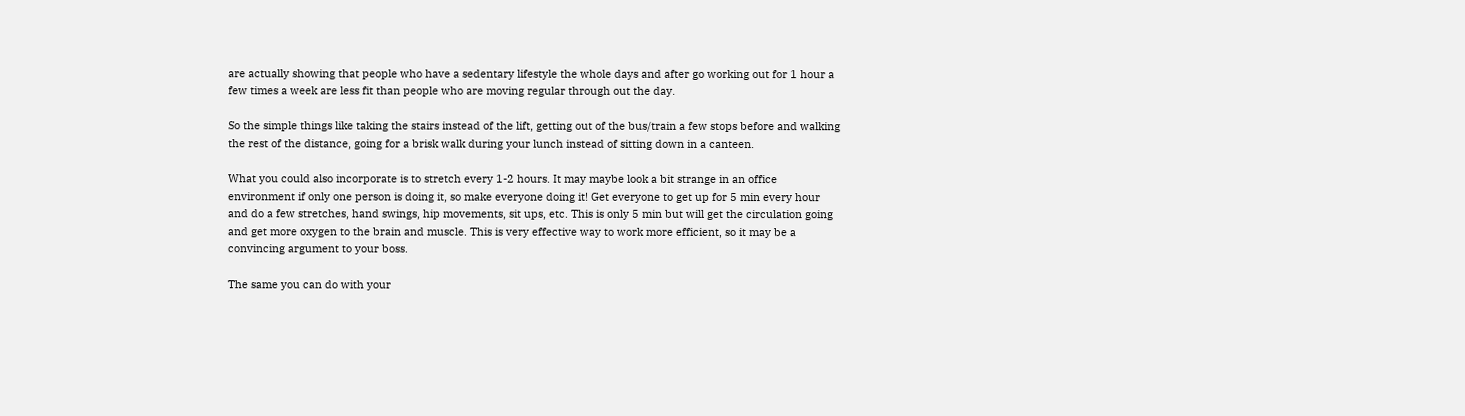are actually showing that people who have a sedentary lifestyle the whole days and after go working out for 1 hour a few times a week are less fit than people who are moving regular through out the day.

So the simple things like taking the stairs instead of the lift, getting out of the bus/train a few stops before and walking the rest of the distance, going for a brisk walk during your lunch instead of sitting down in a canteen.

What you could also incorporate is to stretch every 1-2 hours. It may maybe look a bit strange in an office environment if only one person is doing it, so make everyone doing it! Get everyone to get up for 5 min every hour and do a few stretches, hand swings, hip movements, sit ups, etc. This is only 5 min but will get the circulation going and get more oxygen to the brain and muscle. This is very effective way to work more efficient, so it may be a convincing argument to your boss.

The same you can do with your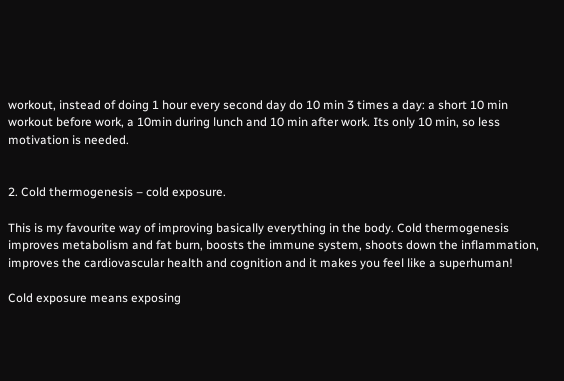workout, instead of doing 1 hour every second day do 10 min 3 times a day: a short 10 min workout before work, a 10min during lunch and 10 min after work. Its only 10 min, so less motivation is needed.


2. Cold thermogenesis – cold exposure.

This is my favourite way of improving basically everything in the body. Cold thermogenesis improves metabolism and fat burn, boosts the immune system, shoots down the inflammation, improves the cardiovascular health and cognition and it makes you feel like a superhuman!

Cold exposure means exposing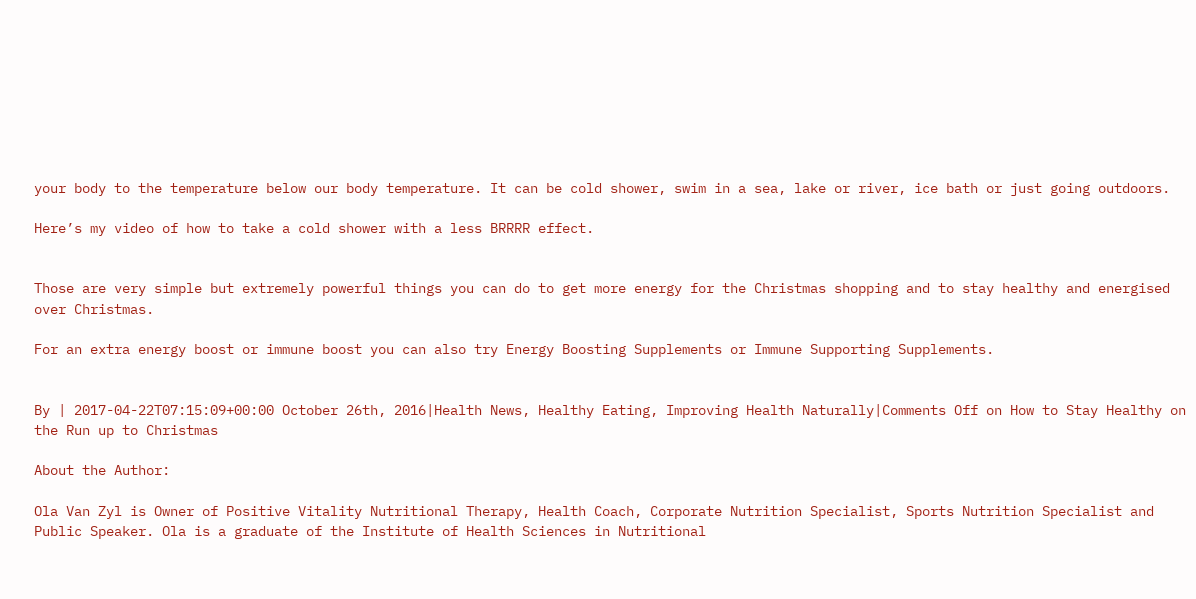your body to the temperature below our body temperature. It can be cold shower, swim in a sea, lake or river, ice bath or just going outdoors.

Here’s my video of how to take a cold shower with a less BRRRR effect.


Those are very simple but extremely powerful things you can do to get more energy for the Christmas shopping and to stay healthy and energised over Christmas.

For an extra energy boost or immune boost you can also try Energy Boosting Supplements or Immune Supporting Supplements.


By | 2017-04-22T07:15:09+00:00 October 26th, 2016|Health News, Healthy Eating, Improving Health Naturally|Comments Off on How to Stay Healthy on the Run up to Christmas

About the Author:

Ola Van Zyl is Owner of Positive Vitality Nutritional Therapy, Health Coach, Corporate Nutrition Specialist, Sports Nutrition Specialist and Public Speaker. Ola is a graduate of the Institute of Health Sciences in Nutritional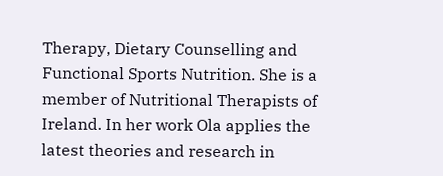Therapy, Dietary Counselling and Functional Sports Nutrition. She is a member of Nutritional Therapists of Ireland. In her work Ola applies the latest theories and research in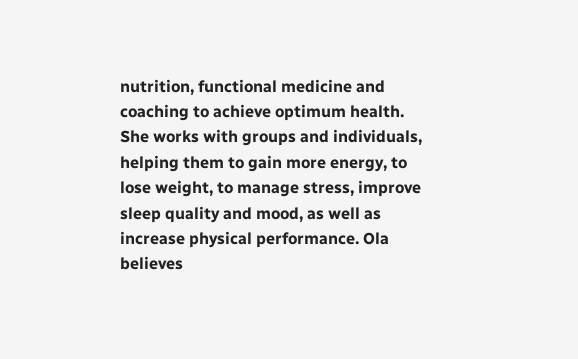nutrition, functional medicine and coaching to achieve optimum health. She works with groups and individuals, helping them to gain more energy, to lose weight, to manage stress, improve sleep quality and mood, as well as increase physical performance. Ola believes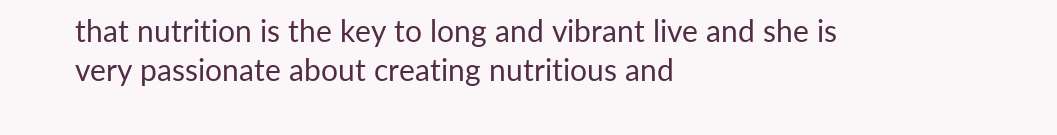that nutrition is the key to long and vibrant live and she is very passionate about creating nutritious and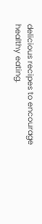delicious recipes to encourage healthy eating.